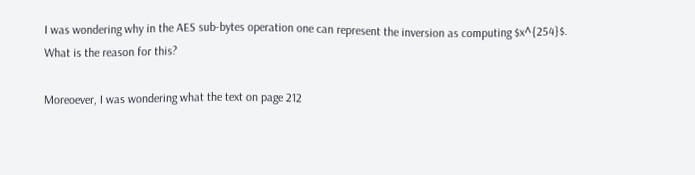I was wondering why in the AES sub-bytes operation one can represent the inversion as computing $x^{254}$. What is the reason for this?

Moreoever, I was wondering what the text on page 212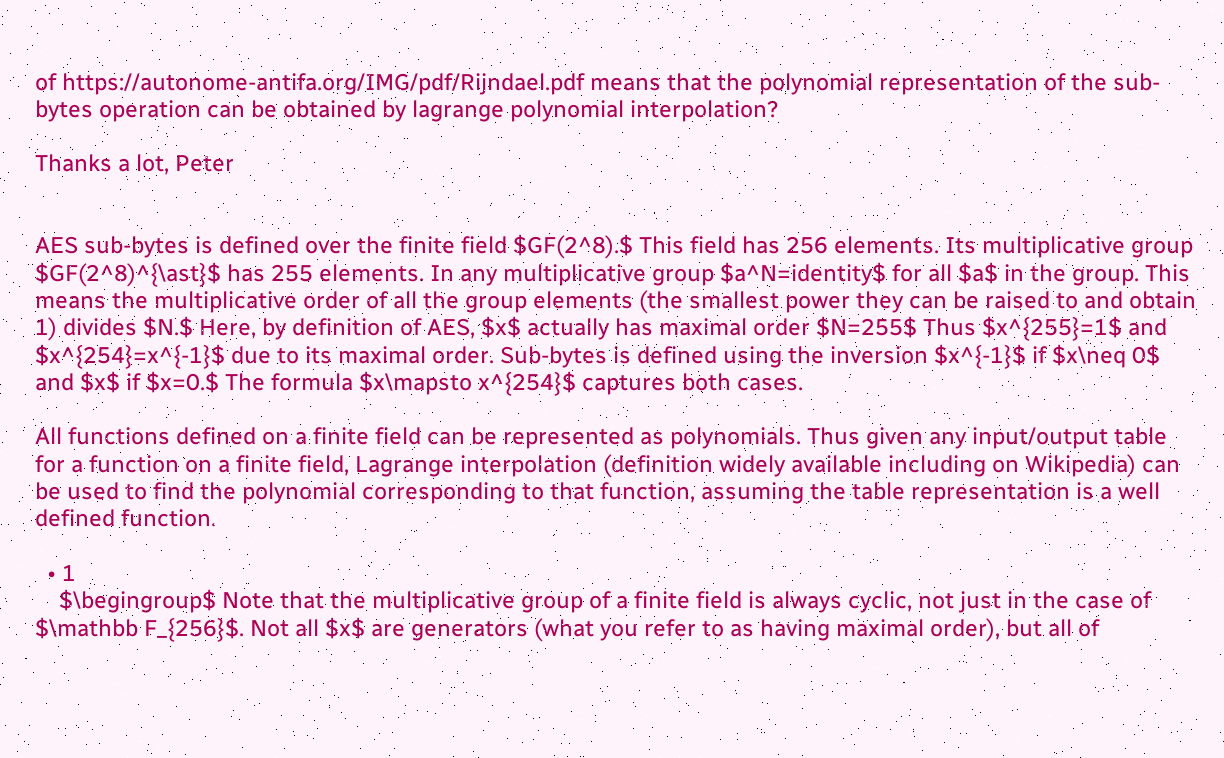of https://autonome-antifa.org/IMG/pdf/Rijndael.pdf means that the polynomial representation of the sub-bytes operation can be obtained by lagrange polynomial interpolation?

Thanks a lot, Peter


AES sub-bytes is defined over the finite field $GF(2^8).$ This field has 256 elements. Its multiplicative group $GF(2^8)^{\ast}$ has 255 elements. In any multiplicative group $a^N=identity$ for all $a$ in the group. This means the multiplicative order of all the group elements (the smallest power they can be raised to and obtain 1) divides $N.$ Here, by definition of AES, $x$ actually has maximal order $N=255$ Thus $x^{255}=1$ and $x^{254}=x^{-1}$ due to its maximal order. Sub-bytes is defined using the inversion $x^{-1}$ if $x\neq 0$ and $x$ if $x=0.$ The formula $x\mapsto x^{254}$ captures both cases.

All functions defined on a finite field can be represented as polynomials. Thus given any input/output table for a function on a finite field, Lagrange interpolation (definition widely available including on Wikipedia) can be used to find the polynomial corresponding to that function, assuming the table representation is a well defined function.

  • 1
    $\begingroup$ Note that the multiplicative group of a finite field is always cyclic, not just in the case of $\mathbb F_{256}$. Not all $x$ are generators (what you refer to as having maximal order), but all of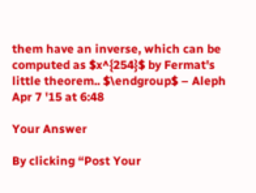them have an inverse, which can be computed as $x^{254}$ by Fermat's little theorem.. $\endgroup$ – Aleph Apr 7 '15 at 6:48

Your Answer

By clicking “Post Your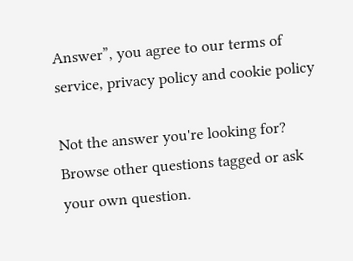Answer”, you agree to our terms of service, privacy policy and cookie policy

Not the answer you're looking for? Browse other questions tagged or ask your own question.